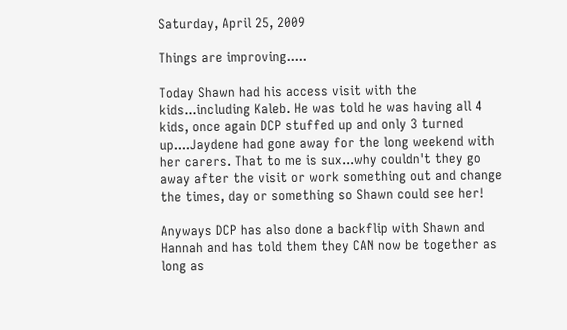Saturday, April 25, 2009

Things are improving.....

Today Shawn had his access visit with the kids...including Kaleb. He was told he was having all 4 kids, once again DCP stuffed up and only 3 turned up....Jaydene had gone away for the long weekend with her carers. That to me is sux...why couldn't they go away after the visit or work something out and change the times, day or something so Shawn could see her!

Anyways DCP has also done a backflip with Shawn and Hannah and has told them they CAN now be together as long as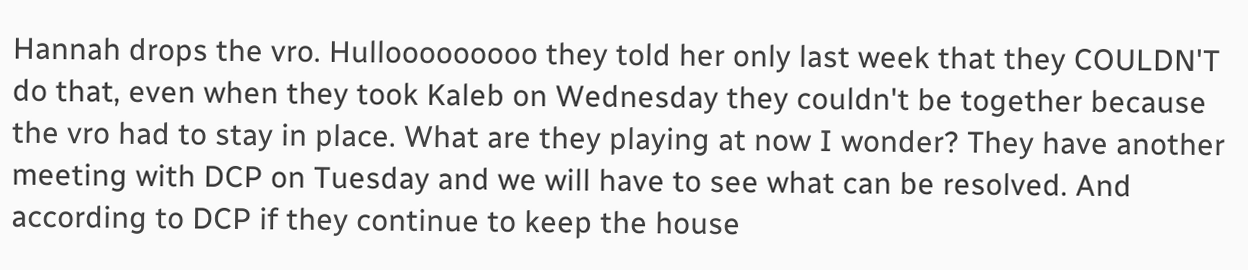Hannah drops the vro. Hullooooooooo they told her only last week that they COULDN'T do that, even when they took Kaleb on Wednesday they couldn't be together because the vro had to stay in place. What are they playing at now I wonder? They have another meeting with DCP on Tuesday and we will have to see what can be resolved. And according to DCP if they continue to keep the house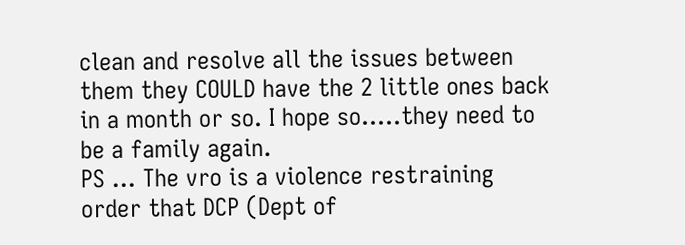clean and resolve all the issues between them they COULD have the 2 little ones back in a month or so. I hope so.....they need to be a family again.
PS ... The vro is a violence restraining order that DCP (Dept of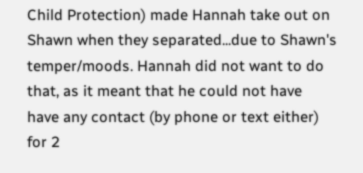Child Protection) made Hannah take out on Shawn when they separated...due to Shawn's temper/moods. Hannah did not want to do that, as it meant that he could not have have any contact (by phone or text either) for 2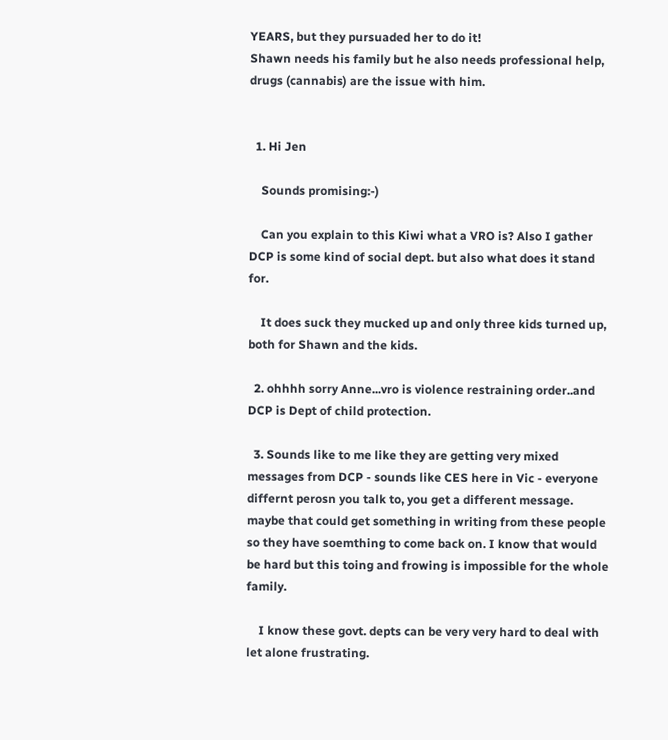YEARS, but they pursuaded her to do it!
Shawn needs his family but he also needs professional help, drugs (cannabis) are the issue with him.


  1. Hi Jen

    Sounds promising:-)

    Can you explain to this Kiwi what a VRO is? Also I gather DCP is some kind of social dept. but also what does it stand for.

    It does suck they mucked up and only three kids turned up, both for Shawn and the kids.

  2. ohhhh sorry Anne...vro is violence restraining order..and DCP is Dept of child protection.

  3. Sounds like to me like they are getting very mixed messages from DCP - sounds like CES here in Vic - everyone differnt perosn you talk to, you get a different message. maybe that could get something in writing from these people so they have soemthing to come back on. I know that would be hard but this toing and frowing is impossible for the whole family.

    I know these govt. depts can be very very hard to deal with let alone frustrating.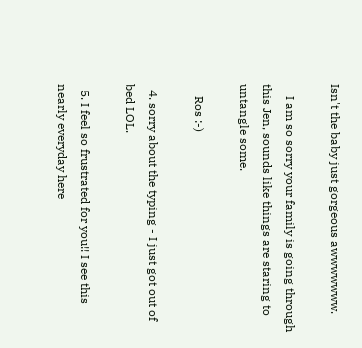Isn't the baby just gorgeous awwwwwww.

    I am so sorry your family is going through this Jen, sounds like things are staring to untangle some.

    Ros :-)

  4. sorry about the typing - I just got out of bed LOL.

  5. I feel so frustrated for you!! I see this nearly everyday here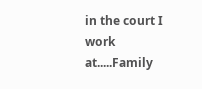in the court I work at.....Family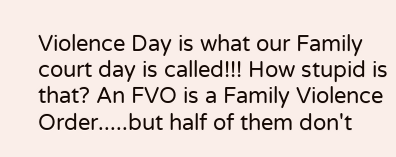Violence Day is what our Family court day is called!!! How stupid is that? An FVO is a Family Violence Order.....but half of them don't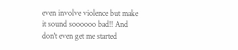even involve violence but make it sound soooooo bad!! And don't even get me started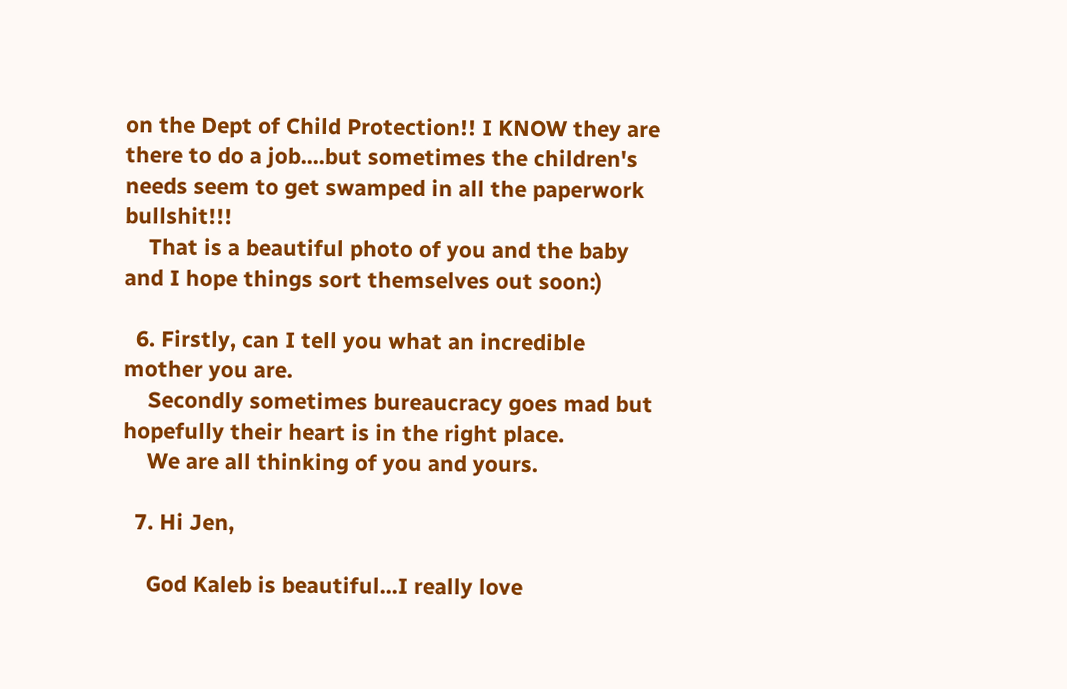on the Dept of Child Protection!! I KNOW they are there to do a job....but sometimes the children's needs seem to get swamped in all the paperwork bullshit!!!
    That is a beautiful photo of you and the baby and I hope things sort themselves out soon:)

  6. Firstly, can I tell you what an incredible mother you are.
    Secondly sometimes bureaucracy goes mad but hopefully their heart is in the right place.
    We are all thinking of you and yours.

  7. Hi Jen,

    God Kaleb is beautiful...I really love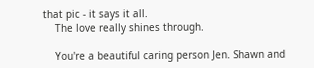that pic - it says it all.
    The love really shines through.

    You're a beautiful caring person Jen. Shawn and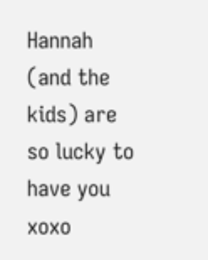Hannah (and the kids) are so lucky to have you xoxo